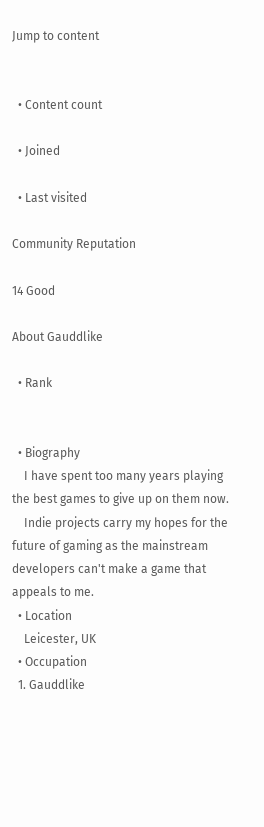Jump to content


  • Content count

  • Joined

  • Last visited

Community Reputation

14 Good

About Gauddlike

  • Rank


  • Biography
    I have spent too many years playing the best games to give up on them now.
    Indie projects carry my hopes for the future of gaming as the mainstream developers can't make a game that appeals to me.
  • Location
    Leicester, UK
  • Occupation
  1. Gauddlike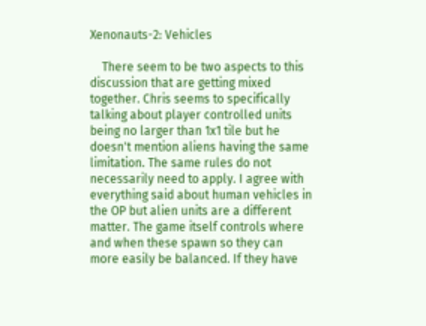Xenonauts-2: Vehicles

    There seem to be two aspects to this discussion that are getting mixed together. Chris seems to specifically talking about player controlled units being no larger than 1x1 tile but he doesn't mention aliens having the same limitation. The same rules do not necessarily need to apply. I agree with everything said about human vehicles in the OP but alien units are a different matter. The game itself controls where and when these spawn so they can more easily be balanced. If they have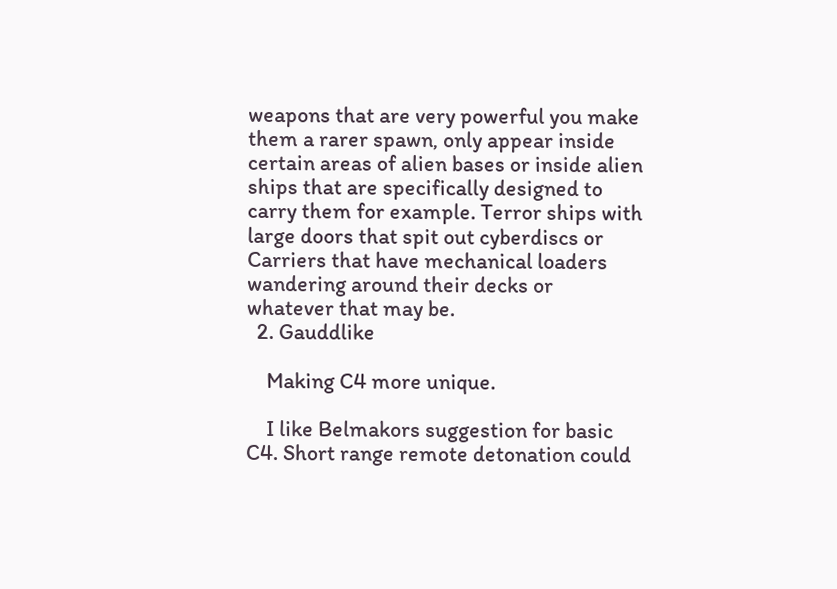weapons that are very powerful you make them a rarer spawn, only appear inside certain areas of alien bases or inside alien ships that are specifically designed to carry them for example. Terror ships with large doors that spit out cyberdiscs or Carriers that have mechanical loaders wandering around their decks or whatever that may be.
  2. Gauddlike

    Making C4 more unique.

    I like Belmakors suggestion for basic C4. Short range remote detonation could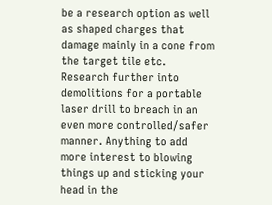be a research option as well as shaped charges that damage mainly in a cone from the target tile etc. Research further into demolitions for a portable laser drill to breach in an even more controlled/safer manner. Anything to add more interest to blowing things up and sticking your head in the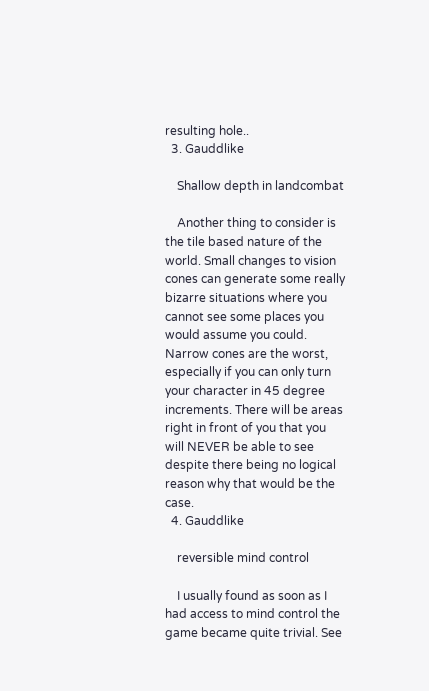resulting hole..
  3. Gauddlike

    Shallow depth in landcombat

    Another thing to consider is the tile based nature of the world. Small changes to vision cones can generate some really bizarre situations where you cannot see some places you would assume you could. Narrow cones are the worst, especially if you can only turn your character in 45 degree increments. There will be areas right in front of you that you will NEVER be able to see despite there being no logical reason why that would be the case.
  4. Gauddlike

    reversible mind control

    I usually found as soon as I had access to mind control the game became quite trivial. See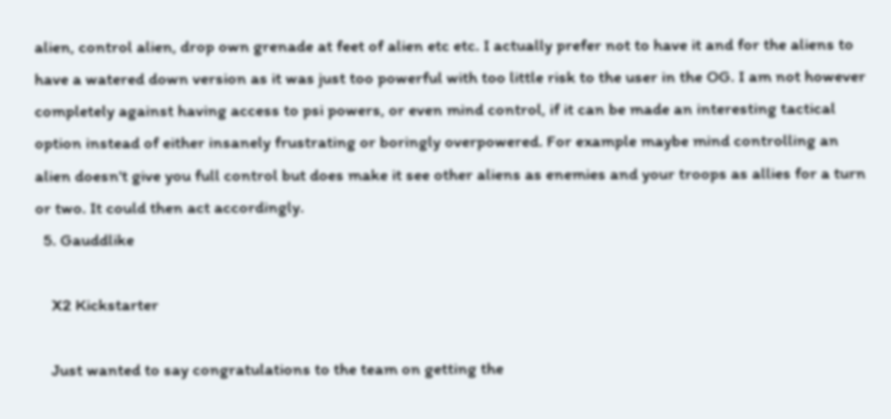alien, control alien, drop own grenade at feet of alien etc etc. I actually prefer not to have it and for the aliens to have a watered down version as it was just too powerful with too little risk to the user in the OG. I am not however completely against having access to psi powers, or even mind control, if it can be made an interesting tactical option instead of either insanely frustrating or boringly overpowered. For example maybe mind controlling an alien doesn't give you full control but does make it see other aliens as enemies and your troops as allies for a turn or two. It could then act accordingly.
  5. Gauddlike

    X2 Kickstarter

    Just wanted to say congratulations to the team on getting the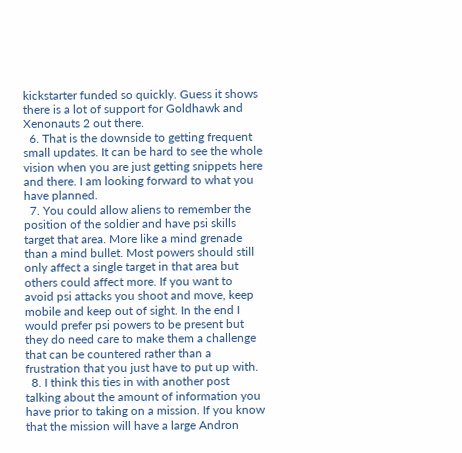kickstarter funded so quickly. Guess it shows there is a lot of support for Goldhawk and Xenonauts 2 out there.
  6. That is the downside to getting frequent small updates. It can be hard to see the whole vision when you are just getting snippets here and there. I am looking forward to what you have planned.
  7. You could allow aliens to remember the position of the soldier and have psi skills target that area. More like a mind grenade than a mind bullet. Most powers should still only affect a single target in that area but others could affect more. If you want to avoid psi attacks you shoot and move, keep mobile and keep out of sight. In the end I would prefer psi powers to be present but they do need care to make them a challenge that can be countered rather than a frustration that you just have to put up with.
  8. I think this ties in with another post talking about the amount of information you have prior to taking on a mission. If you know that the mission will have a large Andron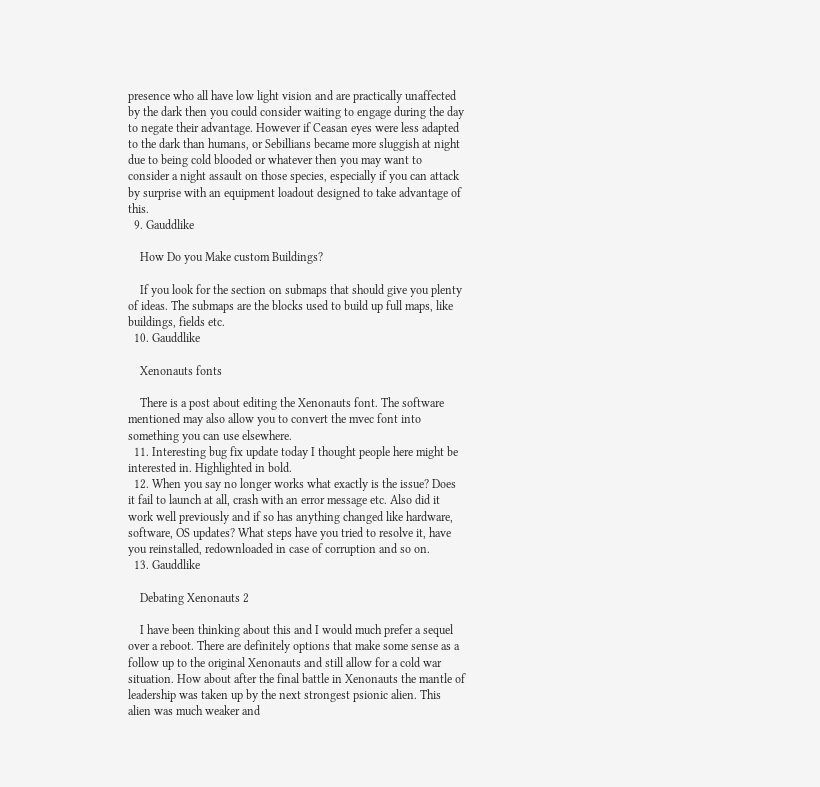presence who all have low light vision and are practically unaffected by the dark then you could consider waiting to engage during the day to negate their advantage. However if Ceasan eyes were less adapted to the dark than humans, or Sebillians became more sluggish at night due to being cold blooded or whatever then you may want to consider a night assault on those species, especially if you can attack by surprise with an equipment loadout designed to take advantage of this.
  9. Gauddlike

    How Do you Make custom Buildings?

    If you look for the section on submaps that should give you plenty of ideas. The submaps are the blocks used to build up full maps, like buildings, fields etc.
  10. Gauddlike

    Xenonauts fonts

    There is a post about editing the Xenonauts font. The software mentioned may also allow you to convert the mvec font into something you can use elsewhere.
  11. Interesting bug fix update today I thought people here might be interested in. Highlighted in bold.
  12. When you say no longer works what exactly is the issue? Does it fail to launch at all, crash with an error message etc. Also did it work well previously and if so has anything changed like hardware, software, OS updates? What steps have you tried to resolve it, have you reinstalled, redownloaded in case of corruption and so on.
  13. Gauddlike

    Debating Xenonauts 2

    I have been thinking about this and I would much prefer a sequel over a reboot. There are definitely options that make some sense as a follow up to the original Xenonauts and still allow for a cold war situation. How about after the final battle in Xenonauts the mantle of leadership was taken up by the next strongest psionic alien. This alien was much weaker and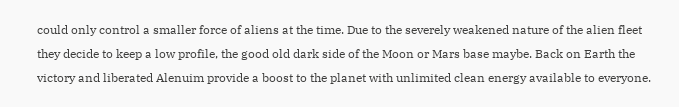could only control a smaller force of aliens at the time. Due to the severely weakened nature of the alien fleet they decide to keep a low profile, the good old dark side of the Moon or Mars base maybe. Back on Earth the victory and liberated Alenuim provide a boost to the planet with unlimited clean energy available to everyone.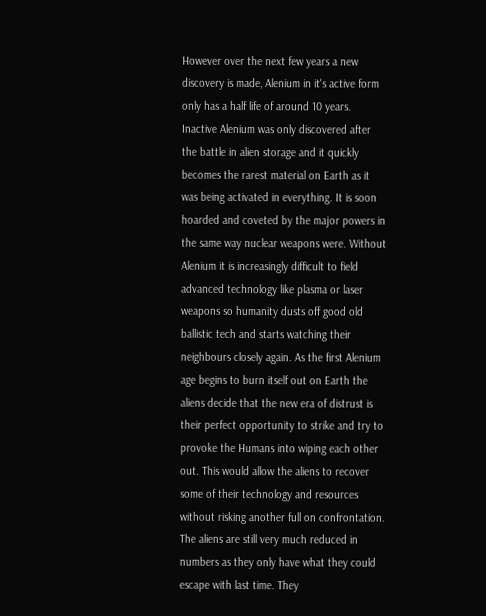However over the next few years a new discovery is made, Alenium in it's active form only has a half life of around 10 years. Inactive Alenium was only discovered after the battle in alien storage and it quickly becomes the rarest material on Earth as it was being activated in everything. It is soon hoarded and coveted by the major powers in the same way nuclear weapons were. Without Alenium it is increasingly difficult to field advanced technology like plasma or laser weapons so humanity dusts off good old ballistic tech and starts watching their neighbours closely again. As the first Alenium age begins to burn itself out on Earth the aliens decide that the new era of distrust is their perfect opportunity to strike and try to provoke the Humans into wiping each other out. This would allow the aliens to recover some of their technology and resources without risking another full on confrontation. The aliens are still very much reduced in numbers as they only have what they could escape with last time. They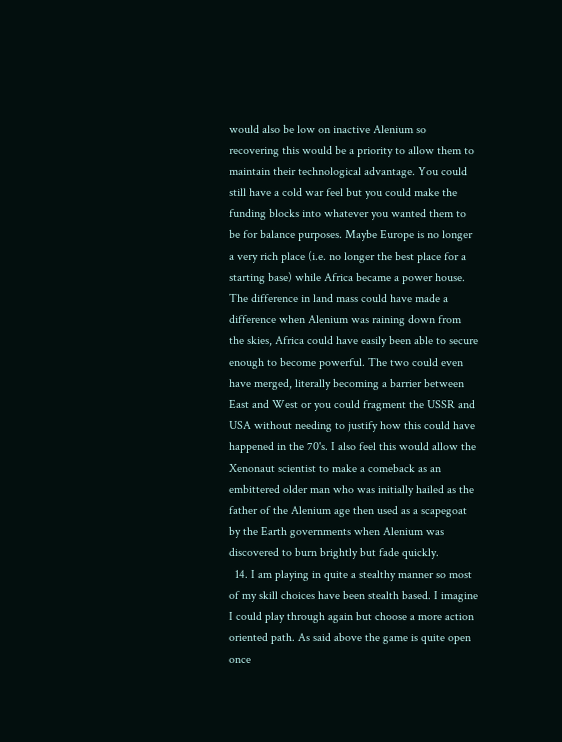would also be low on inactive Alenium so recovering this would be a priority to allow them to maintain their technological advantage. You could still have a cold war feel but you could make the funding blocks into whatever you wanted them to be for balance purposes. Maybe Europe is no longer a very rich place (i.e. no longer the best place for a starting base) while Africa became a power house. The difference in land mass could have made a difference when Alenium was raining down from the skies, Africa could have easily been able to secure enough to become powerful. The two could even have merged, literally becoming a barrier between East and West or you could fragment the USSR and USA without needing to justify how this could have happened in the 70's. I also feel this would allow the Xenonaut scientist to make a comeback as an embittered older man who was initially hailed as the father of the Alenium age then used as a scapegoat by the Earth governments when Alenium was discovered to burn brightly but fade quickly.
  14. I am playing in quite a stealthy manner so most of my skill choices have been stealth based. I imagine I could play through again but choose a more action oriented path. As said above the game is quite open once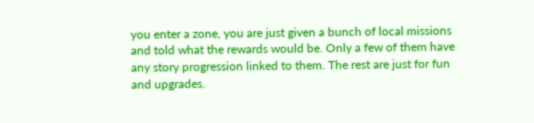you enter a zone, you are just given a bunch of local missions and told what the rewards would be. Only a few of them have any story progression linked to them. The rest are just for fun and upgrades.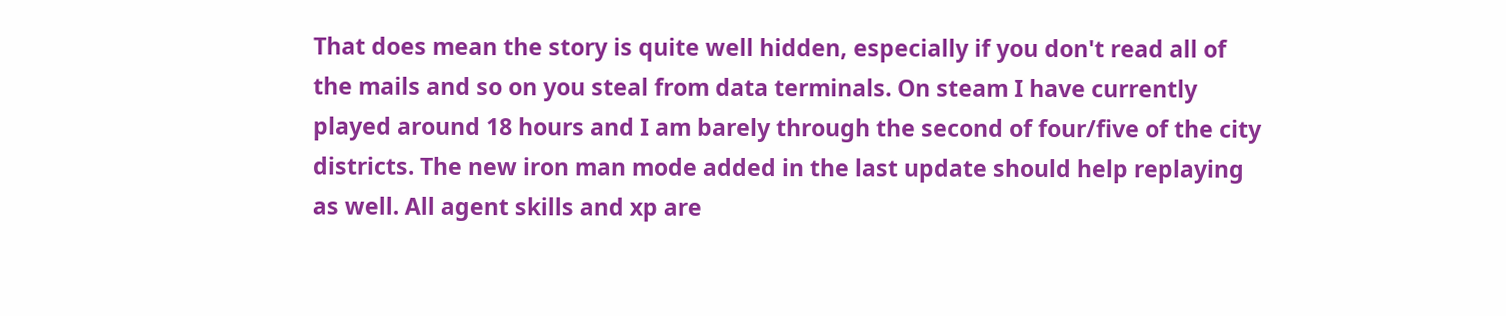That does mean the story is quite well hidden, especially if you don't read all of the mails and so on you steal from data terminals. On steam I have currently played around 18 hours and I am barely through the second of four/five of the city districts. The new iron man mode added in the last update should help replaying as well. All agent skills and xp are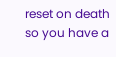reset on death so you have a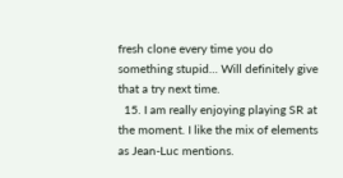fresh clone every time you do something stupid... Will definitely give that a try next time.
  15. I am really enjoying playing SR at the moment. I like the mix of elements as Jean-Luc mentions.